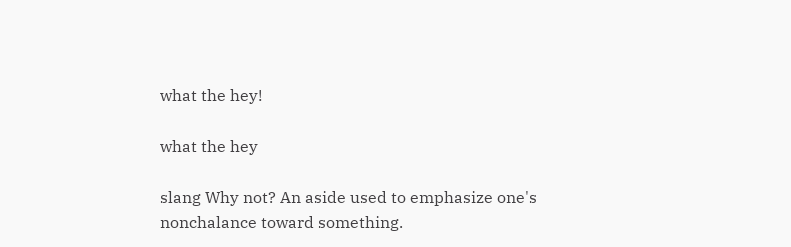what the hey!

what the hey

slang Why not? An aside used to emphasize one's nonchalance toward something.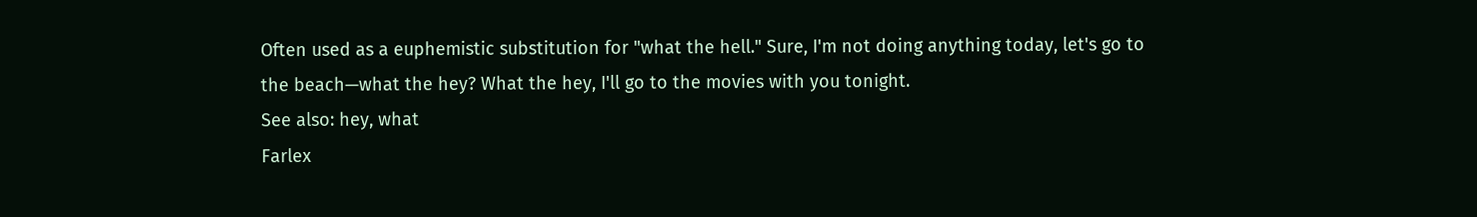Often used as a euphemistic substitution for "what the hell." Sure, I'm not doing anything today, let's go to the beach—what the hey? What the hey, I'll go to the movies with you tonight.
See also: hey, what
Farlex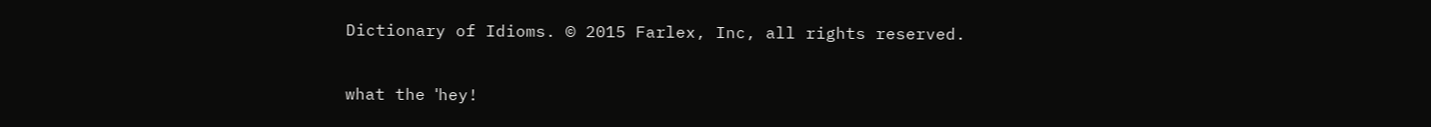Dictionary of Idioms. © 2015 Farlex, Inc, all rights reserved.

what the ˈhey!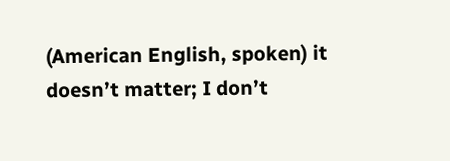(American English, spoken) it doesn’t matter; I don’t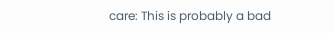care: This is probably a bad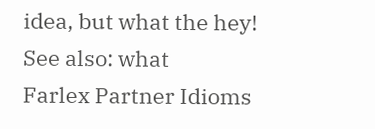idea, but what the hey!
See also: what
Farlex Partner Idioms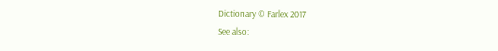Dictionary © Farlex 2017
See also: